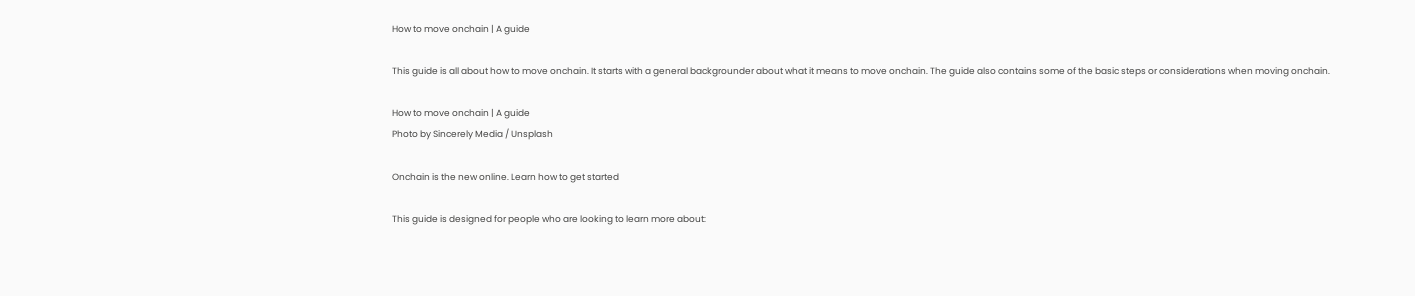How to move onchain | A guide

This guide is all about how to move onchain. It starts with a general backgrounder about what it means to move onchain. The guide also contains some of the basic steps or considerations when moving onchain.

How to move onchain | A guide
Photo by Sincerely Media / Unsplash

Onchain is the new online. Learn how to get started

This guide is designed for people who are looking to learn more about: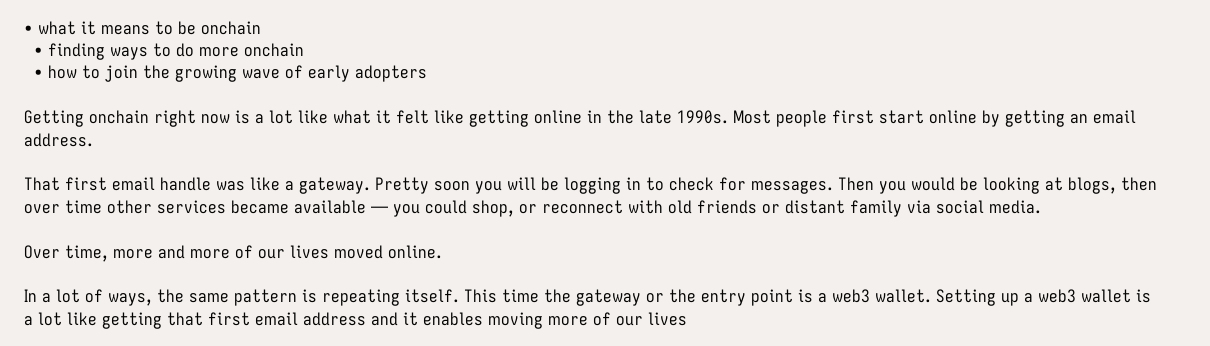• what it means to be onchain
  • finding ways to do more onchain
  • how to join the growing wave of early adopters

Getting onchain right now is a lot like what it felt like getting online in the late 1990s. Most people first start online by getting an email address.

That first email handle was like a gateway. Pretty soon you will be logging in to check for messages. Then you would be looking at blogs, then over time other services became available — you could shop, or reconnect with old friends or distant family via social media.

Over time, more and more of our lives moved online.

In a lot of ways, the same pattern is repeating itself. This time the gateway or the entry point is a web3 wallet. Setting up a web3 wallet is a lot like getting that first email address and it enables moving more of our lives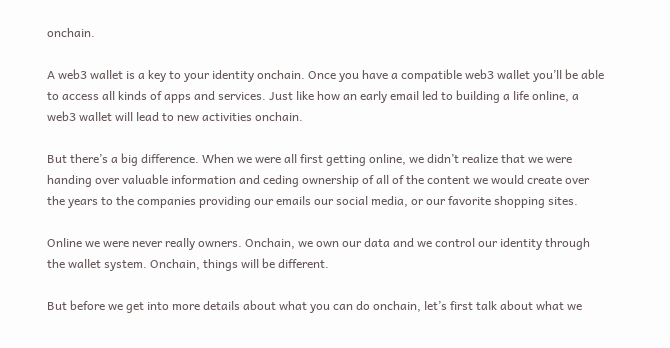onchain.

A web3 wallet is a key to your identity onchain. Once you have a compatible web3 wallet you’ll be able to access all kinds of apps and services. Just like how an early email led to building a life online, a web3 wallet will lead to new activities onchain.

But there’s a big difference. When we were all first getting online, we didn’t realize that we were handing over valuable information and ceding ownership of all of the content we would create over the years to the companies providing our emails our social media, or our favorite shopping sites.

Online we were never really owners. Onchain, we own our data and we control our identity through the wallet system. Onchain, things will be different.

But before we get into more details about what you can do onchain, let’s first talk about what we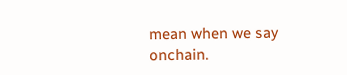mean when we say onchain.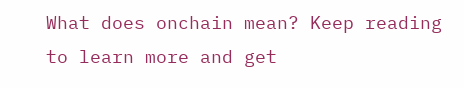What does onchain mean? Keep reading to learn more and get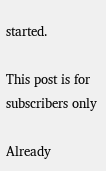started.

This post is for subscribers only

Already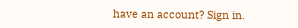have an account? Sign in.